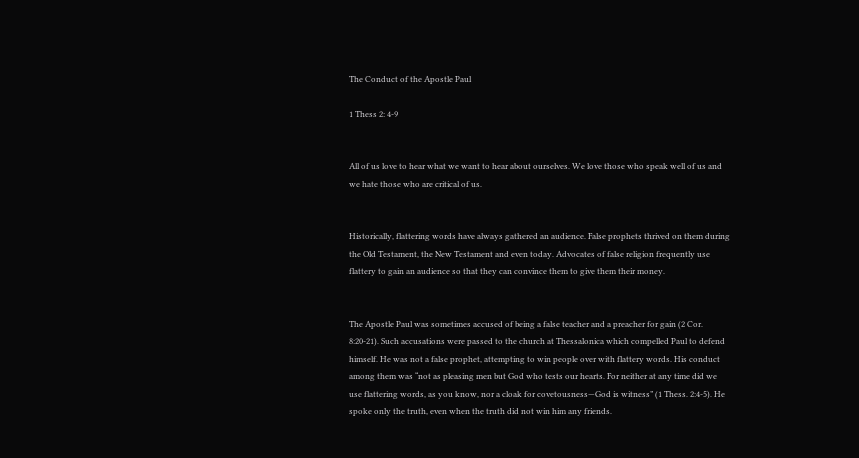The Conduct of the Apostle Paul

1 Thess 2: 4-9


All of us love to hear what we want to hear about ourselves. We love those who speak well of us and we hate those who are critical of us.


Historically, flattering words have always gathered an audience. False prophets thrived on them during the Old Testament, the New Testament and even today. Advocates of false religion frequently use flattery to gain an audience so that they can convince them to give them their money.


The Apostle Paul was sometimes accused of being a false teacher and a preacher for gain (2 Cor. 8:20-21). Such accusations were passed to the church at Thessalonica which compelled Paul to defend himself. He was not a false prophet, attempting to win people over with flattery words. His conduct among them was “not as pleasing men but God who tests our hearts. For neither at any time did we use flattering words, as you know, nor a cloak for covetousness—God is witness” (1 Thess. 2:4-5). He spoke only the truth, even when the truth did not win him any friends.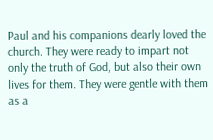Paul and his companions dearly loved the church. They were ready to impart not only the truth of God, but also their own lives for them. They were gentle with them as a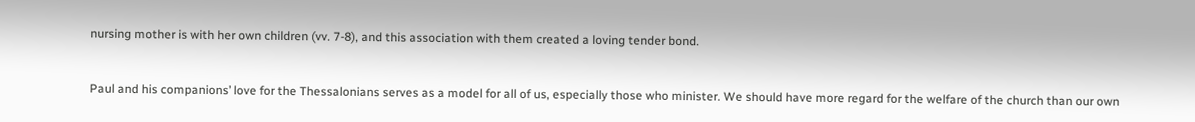nursing mother is with her own children (vv. 7-8), and this association with them created a loving tender bond.


Paul and his companions’ love for the Thessalonians serves as a model for all of us, especially those who minister. We should have more regard for the welfare of the church than our own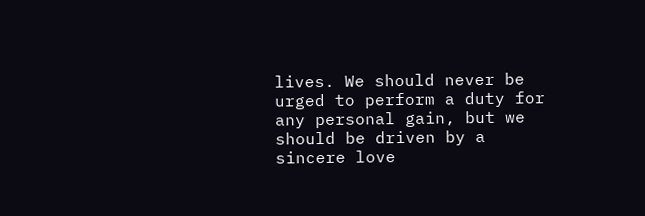lives. We should never be urged to perform a duty for any personal gain, but we should be driven by a sincere love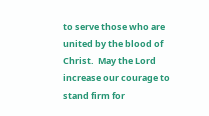to serve those who are united by the blood of Christ.  May the Lord increase our courage to stand firm for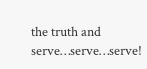the truth and serve…serve…serve!